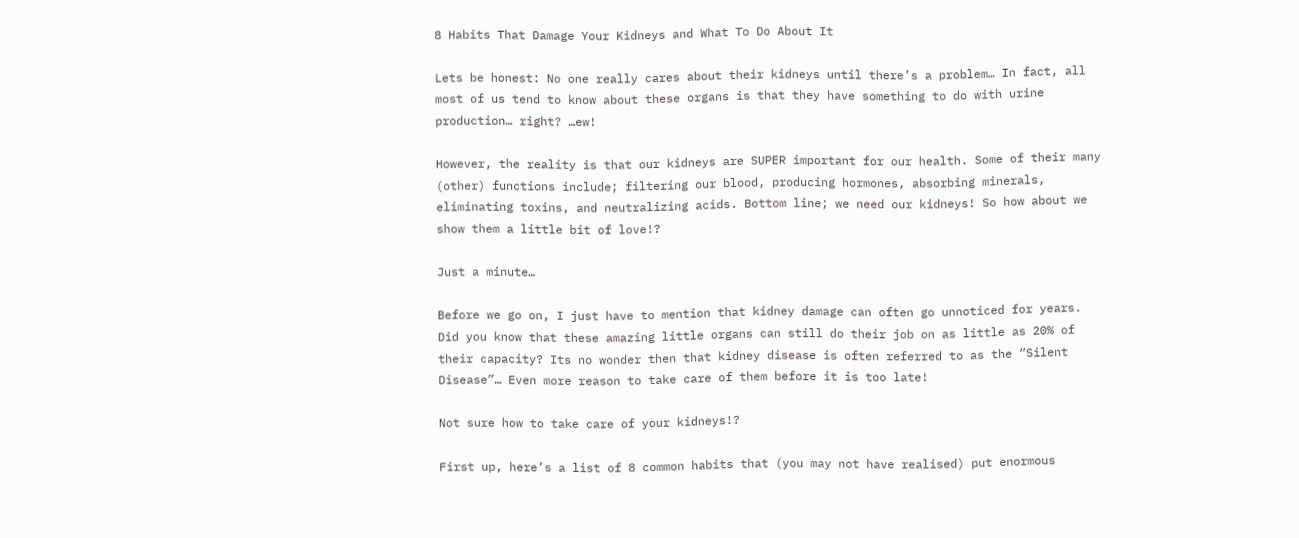8 Habits That Damage Your Kidneys and What To Do About It

Lets be honest: No one really cares about their kidneys until there’s a problem… In fact, all most of us tend to know about these organs is that they have something to do with urine production… right? …ew!

However, the reality is that our kidneys are SUPER important for our health. Some of their many (other) functions include; filtering our blood, producing hormones, absorbing minerals, eliminating toxins, and neutralizing acids. Bottom line; we need our kidneys! So how about we show them a little bit of love!?

Just a minute…

Before we go on, I just have to mention that kidney damage can often go unnoticed for years. Did you know that these amazing little organs can still do their job on as little as 20% of their capacity? Its no wonder then that kidney disease is often referred to as the “Silent Disease”… Even more reason to take care of them before it is too late!

Not sure how to take care of your kidneys!?

First up, here’s a list of 8 common habits that (you may not have realised) put enormous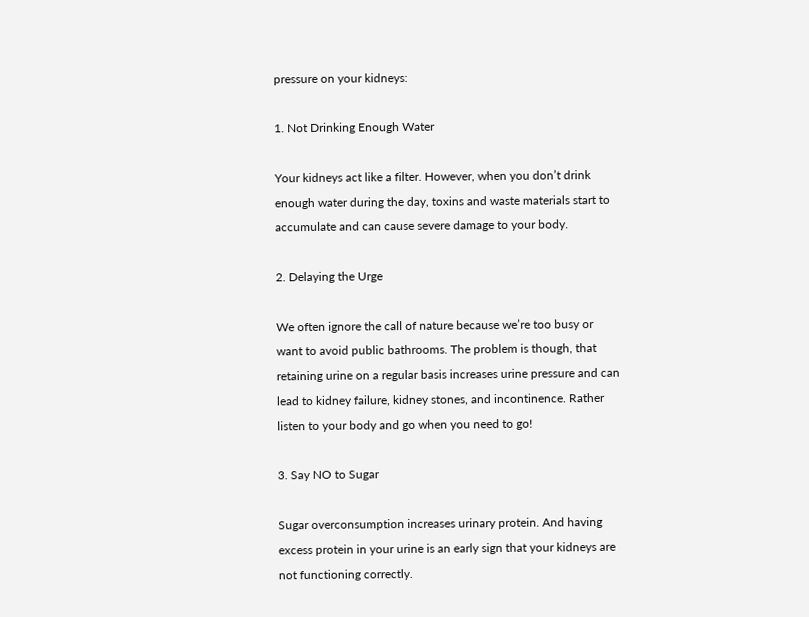pressure on your kidneys:

1. Not Drinking Enough Water

Your kidneys act like a filter. However, when you don’t drink enough water during the day, toxins and waste materials start to accumulate and can cause severe damage to your body.

2. Delaying the Urge

We often ignore the call of nature because we’re too busy or want to avoid public bathrooms. The problem is though, that retaining urine on a regular basis increases urine pressure and can lead to kidney failure, kidney stones, and incontinence. Rather listen to your body and go when you need to go!

3. Say NO to Sugar

Sugar overconsumption increases urinary protein. And having excess protein in your urine is an early sign that your kidneys are not functioning correctly.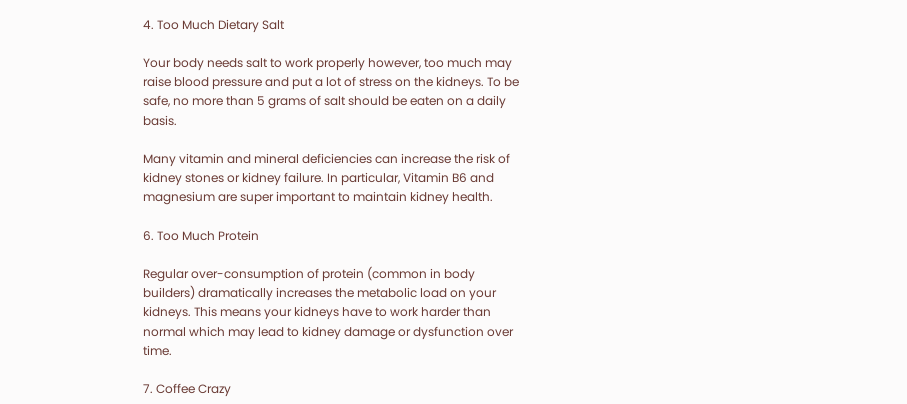4. Too Much Dietary Salt

Your body needs salt to work properly however, too much may raise blood pressure and put a lot of stress on the kidneys. To be safe, no more than 5 grams of salt should be eaten on a daily basis.

Many vitamin and mineral deficiencies can increase the risk of kidney stones or kidney failure. In particular, Vitamin B6 and magnesium are super important to maintain kidney health.

6. Too Much Protein

Regular over-consumption of protein (common in body builders) dramatically increases the metabolic load on your kidneys. This means your kidneys have to work harder than normal which may lead to kidney damage or dysfunction over time.

7. Coffee Crazy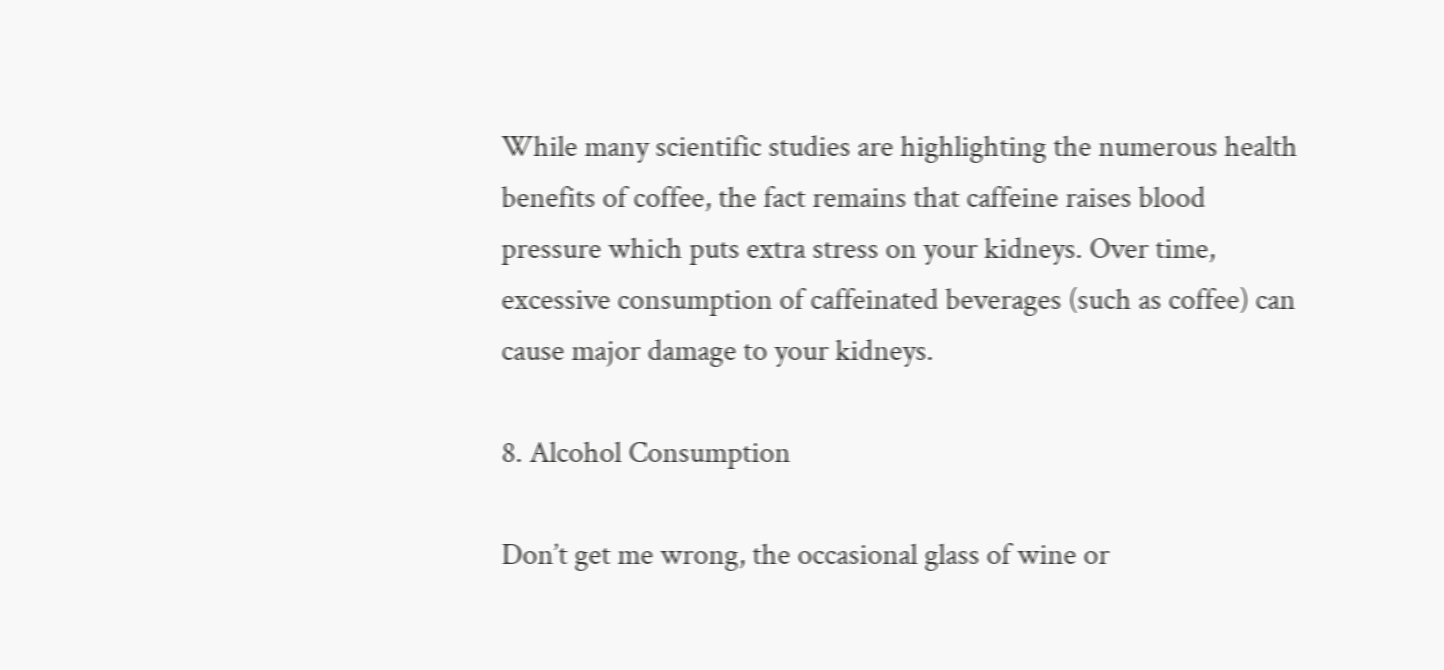While many scientific studies are highlighting the numerous health benefits of coffee, the fact remains that caffeine raises blood pressure which puts extra stress on your kidneys. Over time, excessive consumption of caffeinated beverages (such as coffee) can cause major damage to your kidneys.

8. Alcohol Consumption

Don’t get me wrong, the occasional glass of wine or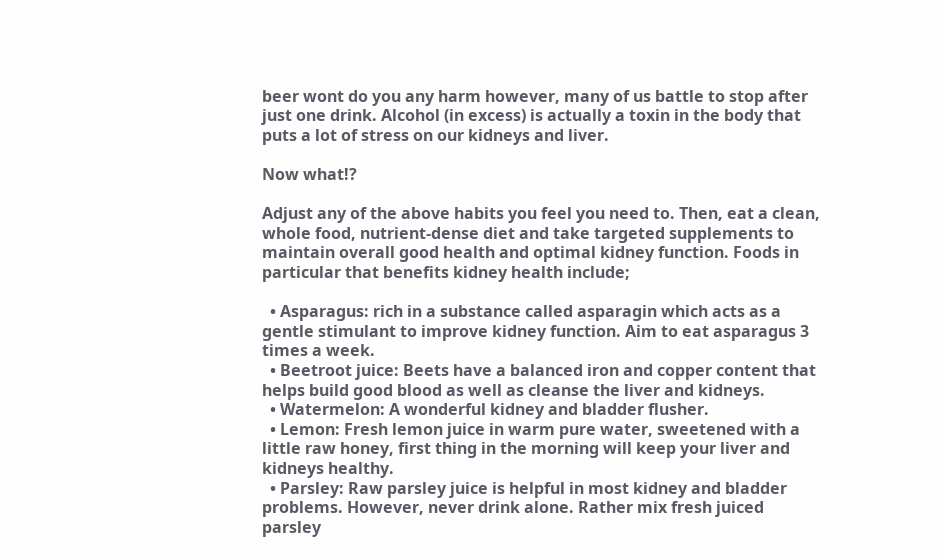beer wont do you any harm however, many of us battle to stop after just one drink. Alcohol (in excess) is actually a toxin in the body that puts a lot of stress on our kidneys and liver.

Now what!?

Adjust any of the above habits you feel you need to. Then, eat a clean, whole food, nutrient-dense diet and take targeted supplements to maintain overall good health and optimal kidney function. Foods in particular that benefits kidney health include;

  • Asparagus: rich in a substance called asparagin which acts as a gentle stimulant to improve kidney function. Aim to eat asparagus 3 times a week.
  • Beetroot juice: Beets have a balanced iron and copper content that helps build good blood as well as cleanse the liver and kidneys.
  • Watermelon: A wonderful kidney and bladder flusher.
  • Lemon: Fresh lemon juice in warm pure water, sweetened with a little raw honey, first thing in the morning will keep your liver and kidneys healthy.
  • Parsley: Raw parsley juice is helpful in most kidney and bladder problems. However, never drink alone. Rather mix fresh juiced parsley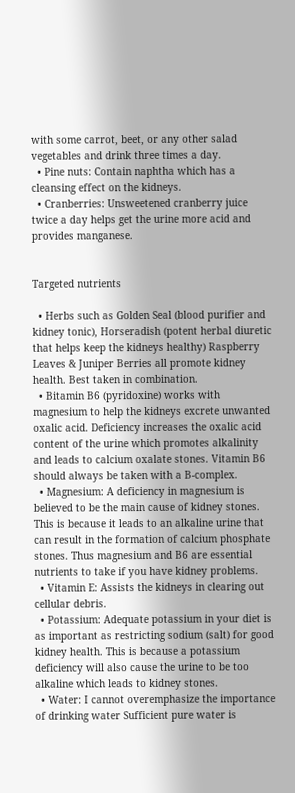with some carrot, beet, or any other salad vegetables and drink three times a day.
  • Pine nuts: Contain naphtha which has a cleansing effect on the kidneys.
  • Cranberries: Unsweetened cranberry juice twice a day helps get the urine more acid and provides manganese.


Targeted nutrients

  • Herbs such as Golden Seal (blood purifier and kidney tonic), Horseradish (potent herbal diuretic that helps keep the kidneys healthy) Raspberry Leaves & Juniper Berries all promote kidney health. Best taken in combination.
  • Bitamin B6 (pyridoxine) works with magnesium to help the kidneys excrete unwanted oxalic acid. Deficiency increases the oxalic acid content of the urine which promotes alkalinity and leads to calcium oxalate stones. Vitamin B6 should always be taken with a B-complex.
  • Magnesium: A deficiency in magnesium is believed to be the main cause of kidney stones. This is because it leads to an alkaline urine that can result in the formation of calcium phosphate stones. Thus magnesium and B6 are essential nutrients to take if you have kidney problems.
  • Vitamin E: Assists the kidneys in clearing out cellular debris.
  • Potassium: Adequate potassium in your diet is as important as restricting sodium (salt) for good kidney health. This is because a potassium deficiency will also cause the urine to be too alkaline which leads to kidney stones.
  • Water: I cannot overemphasize the importance of drinking water Sufficient pure water is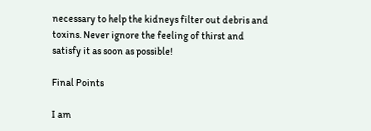necessary to help the kidneys filter out debris and toxins. Never ignore the feeling of thirst and satisfy it as soon as possible!

Final Points

I am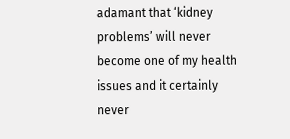adamant that ‘kidney problems’ will never become one of my health issues and it certainly never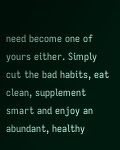need become one of yours either. Simply cut the bad habits, eat clean, supplement smart and enjoy an abundant, healthy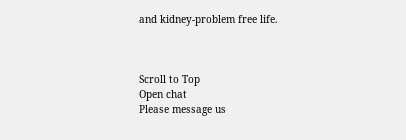and kidney-problem free life.



Scroll to Top
Open chat
Please message us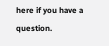here if you have a question.